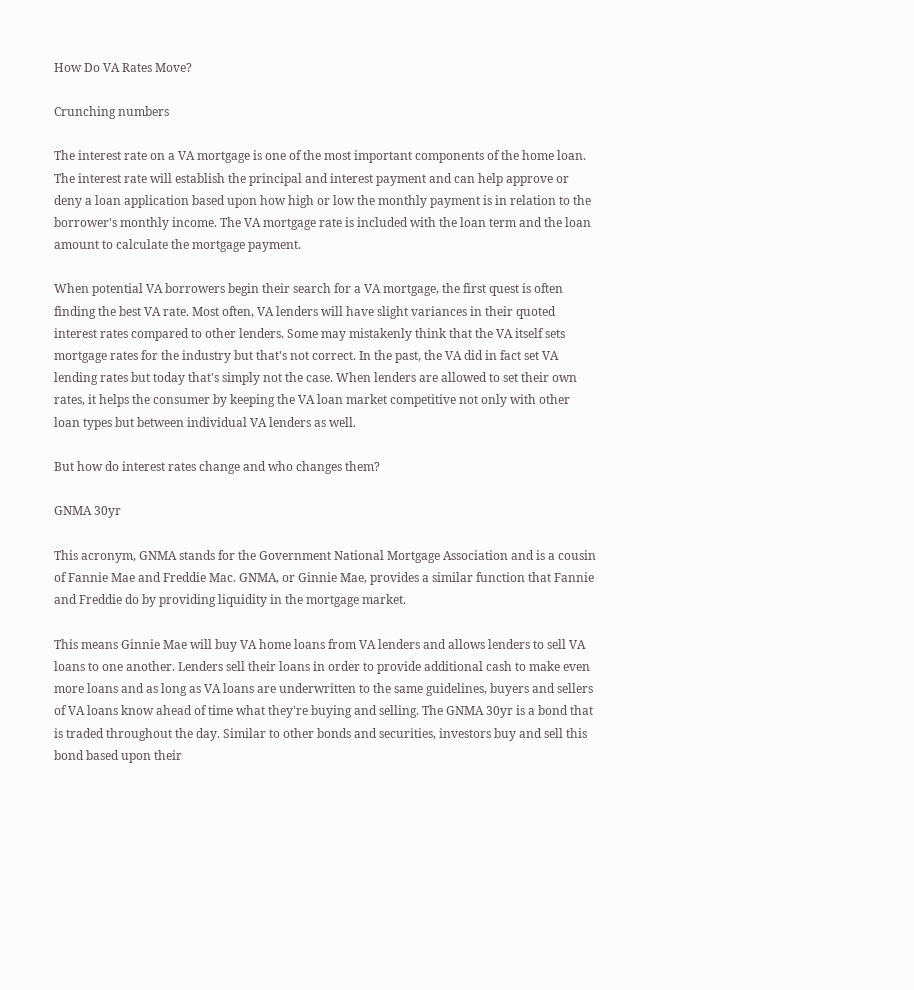How Do VA Rates Move?

Crunching numbers

The interest rate on a VA mortgage is one of the most important components of the home loan. The interest rate will establish the principal and interest payment and can help approve or deny a loan application based upon how high or low the monthly payment is in relation to the borrower's monthly income. The VA mortgage rate is included with the loan term and the loan amount to calculate the mortgage payment.

When potential VA borrowers begin their search for a VA mortgage, the first quest is often finding the best VA rate. Most often, VA lenders will have slight variances in their quoted interest rates compared to other lenders. Some may mistakenly think that the VA itself sets mortgage rates for the industry but that's not correct. In the past, the VA did in fact set VA lending rates but today that's simply not the case. When lenders are allowed to set their own rates, it helps the consumer by keeping the VA loan market competitive not only with other loan types but between individual VA lenders as well.

But how do interest rates change and who changes them?

GNMA 30yr

This acronym, GNMA stands for the Government National Mortgage Association and is a cousin of Fannie Mae and Freddie Mac. GNMA, or Ginnie Mae, provides a similar function that Fannie and Freddie do by providing liquidity in the mortgage market.

This means Ginnie Mae will buy VA home loans from VA lenders and allows lenders to sell VA loans to one another. Lenders sell their loans in order to provide additional cash to make even more loans and as long as VA loans are underwritten to the same guidelines, buyers and sellers of VA loans know ahead of time what they're buying and selling. The GNMA 30yr is a bond that is traded throughout the day. Similar to other bonds and securities, investors buy and sell this bond based upon their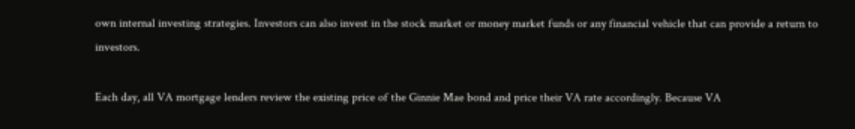own internal investing strategies. Investors can also invest in the stock market or money market funds or any financial vehicle that can provide a return to investors.

Each day, all VA mortgage lenders review the existing price of the Ginnie Mae bond and price their VA rate accordingly. Because VA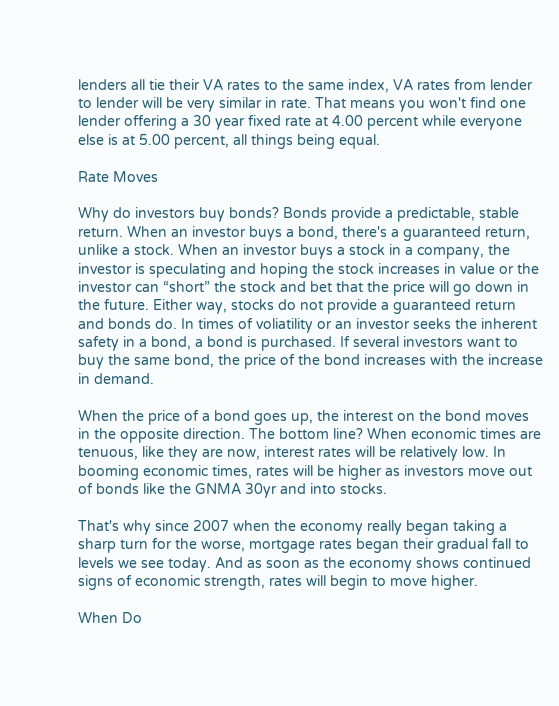lenders all tie their VA rates to the same index, VA rates from lender to lender will be very similar in rate. That means you won't find one lender offering a 30 year fixed rate at 4.00 percent while everyone else is at 5.00 percent, all things being equal.

Rate Moves

Why do investors buy bonds? Bonds provide a predictable, stable return. When an investor buys a bond, there's a guaranteed return, unlike a stock. When an investor buys a stock in a company, the investor is speculating and hoping the stock increases in value or the investor can “short” the stock and bet that the price will go down in the future. Either way, stocks do not provide a guaranteed return and bonds do. In times of voliatility or an investor seeks the inherent safety in a bond, a bond is purchased. If several investors want to buy the same bond, the price of the bond increases with the increase in demand.

When the price of a bond goes up, the interest on the bond moves in the opposite direction. The bottom line? When economic times are tenuous, like they are now, interest rates will be relatively low. In booming economic times, rates will be higher as investors move out of bonds like the GNMA 30yr and into stocks.

That's why since 2007 when the economy really began taking a sharp turn for the worse, mortgage rates began their gradual fall to levels we see today. And as soon as the economy shows continued signs of economic strength, rates will begin to move higher.

When Do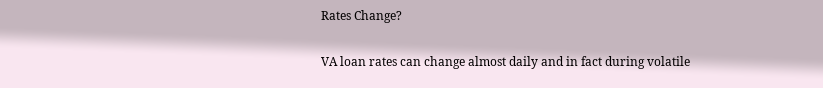Rates Change?

VA loan rates can change almost daily and in fact during volatile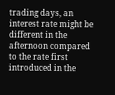trading days, an interest rate might be different in the afternoon compared to the rate first introduced in the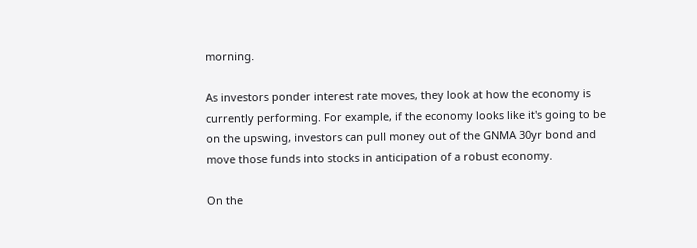morning.

As investors ponder interest rate moves, they look at how the economy is currently performing. For example, if the economy looks like it's going to be on the upswing, investors can pull money out of the GNMA 30yr bond and move those funds into stocks in anticipation of a robust economy.

On the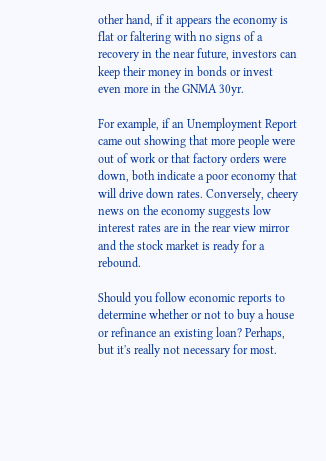other hand, if it appears the economy is flat or faltering with no signs of a recovery in the near future, investors can keep their money in bonds or invest even more in the GNMA 30yr.

For example, if an Unemployment Report came out showing that more people were out of work or that factory orders were down, both indicate a poor economy that will drive down rates. Conversely, cheery news on the economy suggests low interest rates are in the rear view mirror and the stock market is ready for a rebound.

Should you follow economic reports to determine whether or not to buy a house or refinance an existing loan? Perhaps, but it's really not necessary for most.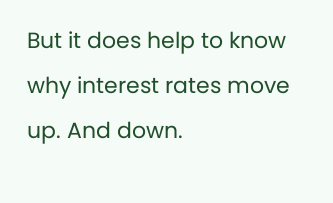But it does help to know why interest rates move up. And down.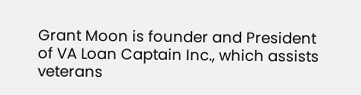Grant Moon is founder and President of VA Loan Captain Inc., which assists veterans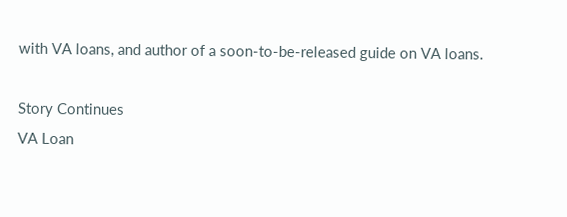with VA loans, and author of a soon-to-be-released guide on VA loans.

Story Continues
VA Loan